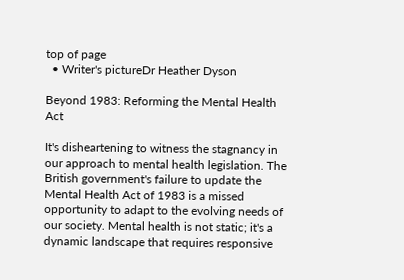top of page
  • Writer's pictureDr Heather Dyson

Beyond 1983: Reforming the Mental Health Act

It's disheartening to witness the stagnancy in our approach to mental health legislation. The British government's failure to update the Mental Health Act of 1983 is a missed opportunity to adapt to the evolving needs of our society. Mental health is not static; it's a dynamic landscape that requires responsive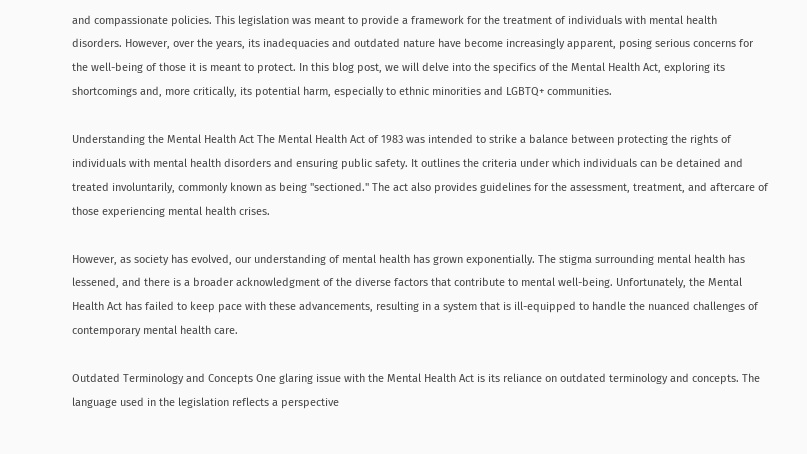and compassionate policies. This legislation was meant to provide a framework for the treatment of individuals with mental health disorders. However, over the years, its inadequacies and outdated nature have become increasingly apparent, posing serious concerns for the well-being of those it is meant to protect. In this blog post, we will delve into the specifics of the Mental Health Act, exploring its shortcomings and, more critically, its potential harm, especially to ethnic minorities and LGBTQ+ communities.

Understanding the Mental Health Act The Mental Health Act of 1983 was intended to strike a balance between protecting the rights of individuals with mental health disorders and ensuring public safety. It outlines the criteria under which individuals can be detained and treated involuntarily, commonly known as being "sectioned." The act also provides guidelines for the assessment, treatment, and aftercare of those experiencing mental health crises.

However, as society has evolved, our understanding of mental health has grown exponentially. The stigma surrounding mental health has lessened, and there is a broader acknowledgment of the diverse factors that contribute to mental well-being. Unfortunately, the Mental Health Act has failed to keep pace with these advancements, resulting in a system that is ill-equipped to handle the nuanced challenges of contemporary mental health care.

Outdated Terminology and Concepts One glaring issue with the Mental Health Act is its reliance on outdated terminology and concepts. The language used in the legislation reflects a perspective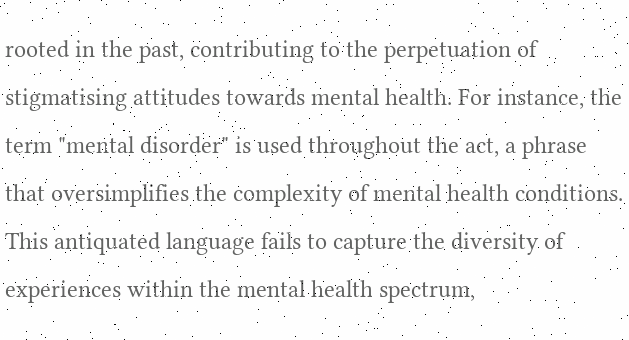rooted in the past, contributing to the perpetuation of stigmatising attitudes towards mental health. For instance, the term "mental disorder" is used throughout the act, a phrase that oversimplifies the complexity of mental health conditions. This antiquated language fails to capture the diversity of experiences within the mental health spectrum,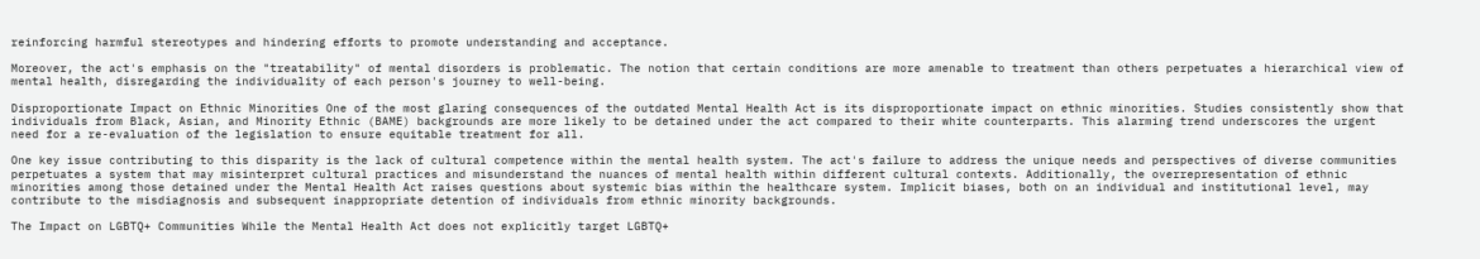reinforcing harmful stereotypes and hindering efforts to promote understanding and acceptance.

Moreover, the act's emphasis on the "treatability" of mental disorders is problematic. The notion that certain conditions are more amenable to treatment than others perpetuates a hierarchical view of mental health, disregarding the individuality of each person's journey to well-being.

Disproportionate Impact on Ethnic Minorities One of the most glaring consequences of the outdated Mental Health Act is its disproportionate impact on ethnic minorities. Studies consistently show that individuals from Black, Asian, and Minority Ethnic (BAME) backgrounds are more likely to be detained under the act compared to their white counterparts. This alarming trend underscores the urgent need for a re-evaluation of the legislation to ensure equitable treatment for all.

One key issue contributing to this disparity is the lack of cultural competence within the mental health system. The act's failure to address the unique needs and perspectives of diverse communities perpetuates a system that may misinterpret cultural practices and misunderstand the nuances of mental health within different cultural contexts. Additionally, the overrepresentation of ethnic minorities among those detained under the Mental Health Act raises questions about systemic bias within the healthcare system. Implicit biases, both on an individual and institutional level, may contribute to the misdiagnosis and subsequent inappropriate detention of individuals from ethnic minority backgrounds.

The Impact on LGBTQ+ Communities While the Mental Health Act does not explicitly target LGBTQ+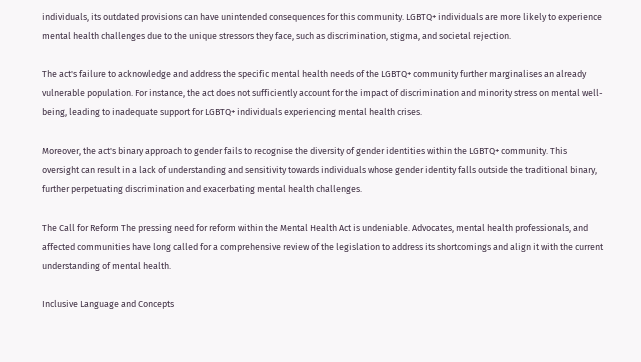individuals, its outdated provisions can have unintended consequences for this community. LGBTQ+ individuals are more likely to experience mental health challenges due to the unique stressors they face, such as discrimination, stigma, and societal rejection.

The act's failure to acknowledge and address the specific mental health needs of the LGBTQ+ community further marginalises an already vulnerable population. For instance, the act does not sufficiently account for the impact of discrimination and minority stress on mental well-being, leading to inadequate support for LGBTQ+ individuals experiencing mental health crises.

Moreover, the act's binary approach to gender fails to recognise the diversity of gender identities within the LGBTQ+ community. This oversight can result in a lack of understanding and sensitivity towards individuals whose gender identity falls outside the traditional binary, further perpetuating discrimination and exacerbating mental health challenges.

The Call for Reform The pressing need for reform within the Mental Health Act is undeniable. Advocates, mental health professionals, and affected communities have long called for a comprehensive review of the legislation to address its shortcomings and align it with the current understanding of mental health.

Inclusive Language and Concepts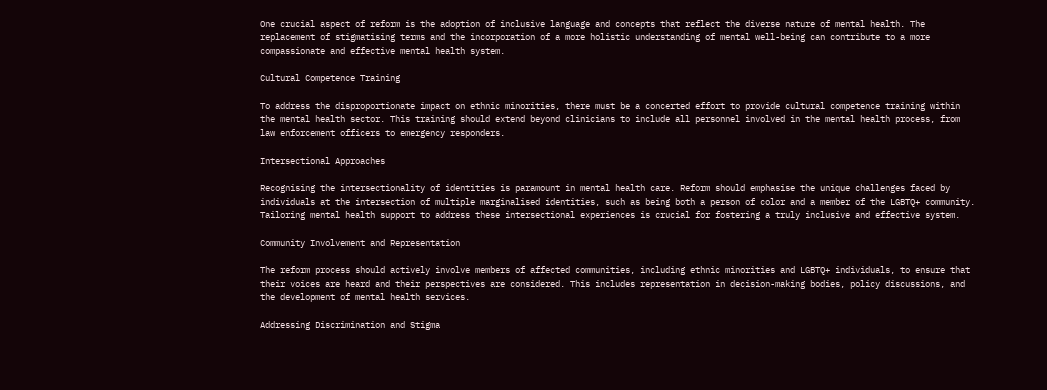One crucial aspect of reform is the adoption of inclusive language and concepts that reflect the diverse nature of mental health. The replacement of stigmatising terms and the incorporation of a more holistic understanding of mental well-being can contribute to a more compassionate and effective mental health system.

Cultural Competence Training

To address the disproportionate impact on ethnic minorities, there must be a concerted effort to provide cultural competence training within the mental health sector. This training should extend beyond clinicians to include all personnel involved in the mental health process, from law enforcement officers to emergency responders.

Intersectional Approaches

Recognising the intersectionality of identities is paramount in mental health care. Reform should emphasise the unique challenges faced by individuals at the intersection of multiple marginalised identities, such as being both a person of color and a member of the LGBTQ+ community. Tailoring mental health support to address these intersectional experiences is crucial for fostering a truly inclusive and effective system.

Community Involvement and Representation

The reform process should actively involve members of affected communities, including ethnic minorities and LGBTQ+ individuals, to ensure that their voices are heard and their perspectives are considered. This includes representation in decision-making bodies, policy discussions, and the development of mental health services.

Addressing Discrimination and Stigma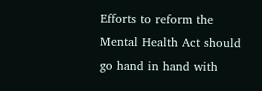Efforts to reform the Mental Health Act should go hand in hand with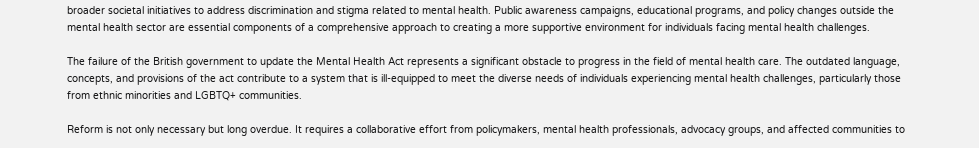broader societal initiatives to address discrimination and stigma related to mental health. Public awareness campaigns, educational programs, and policy changes outside the mental health sector are essential components of a comprehensive approach to creating a more supportive environment for individuals facing mental health challenges.

The failure of the British government to update the Mental Health Act represents a significant obstacle to progress in the field of mental health care. The outdated language, concepts, and provisions of the act contribute to a system that is ill-equipped to meet the diverse needs of individuals experiencing mental health challenges, particularly those from ethnic minorities and LGBTQ+ communities.

Reform is not only necessary but long overdue. It requires a collaborative effort from policymakers, mental health professionals, advocacy groups, and affected communities to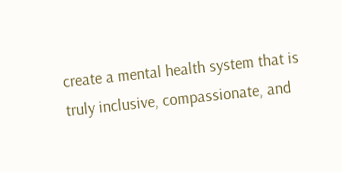create a mental health system that is truly inclusive, compassionate, and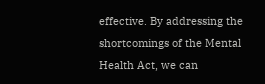effective. By addressing the shortcomings of the Mental Health Act, we can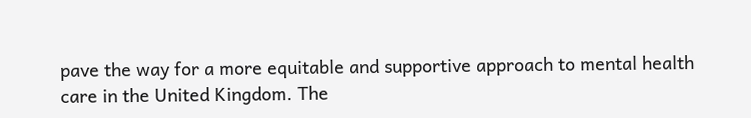pave the way for a more equitable and supportive approach to mental health care in the United Kingdom. The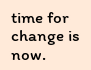time for change is now.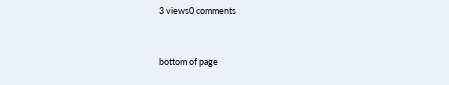3 views0 comments


bottom of page